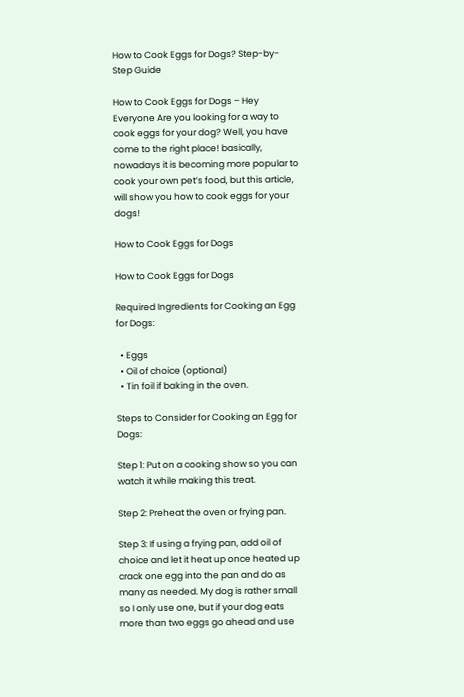How to Cook Eggs for Dogs? Step-by-Step Guide

How to Cook Eggs for Dogs – Hey Everyone Are you looking for a way to cook eggs for your dog? Well, you have come to the right place! basically, nowadays it is becoming more popular to cook your own pet’s food, but this article, will show you how to cook eggs for your dogs!

How to Cook Eggs for Dogs

How to Cook Eggs for Dogs

Required Ingredients for Cooking an Egg for Dogs:

  • Eggs
  • Oil of choice (optional)
  • Tin foil if baking in the oven.

Steps to Consider for Cooking an Egg for Dogs:

Step 1: Put on a cooking show so you can watch it while making this treat.

Step 2: Preheat the oven or frying pan.

Step 3: If using a frying pan, add oil of choice and let it heat up once heated up crack one egg into the pan and do as many as needed. My dog is rather small so I only use one, but if your dog eats more than two eggs go ahead and use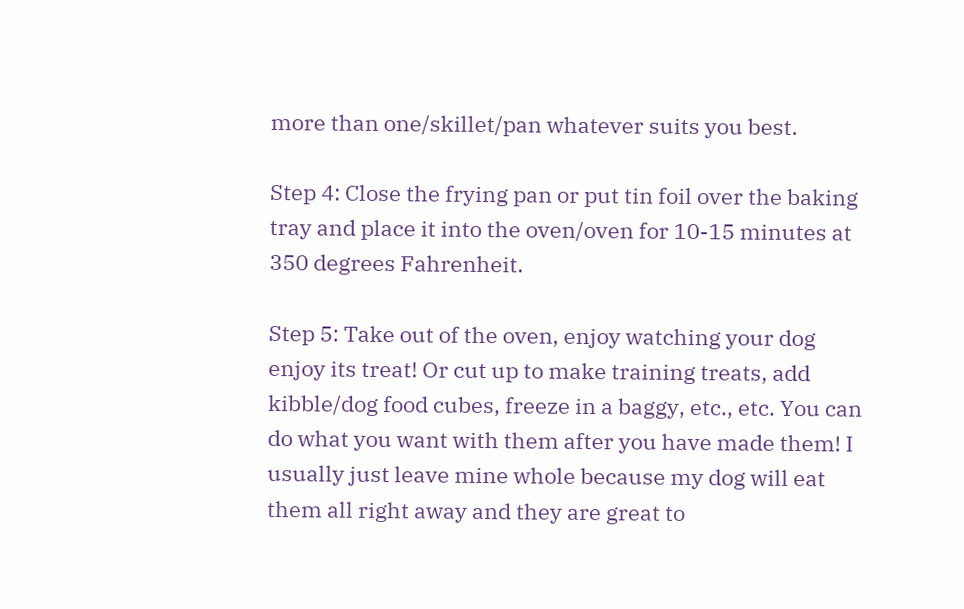more than one/skillet/pan whatever suits you best.

Step 4: Close the frying pan or put tin foil over the baking tray and place it into the oven/oven for 10-15 minutes at 350 degrees Fahrenheit.

Step 5: Take out of the oven, enjoy watching your dog enjoy its treat! Or cut up to make training treats, add kibble/dog food cubes, freeze in a baggy, etc., etc. You can do what you want with them after you have made them! I usually just leave mine whole because my dog will eat them all right away and they are great to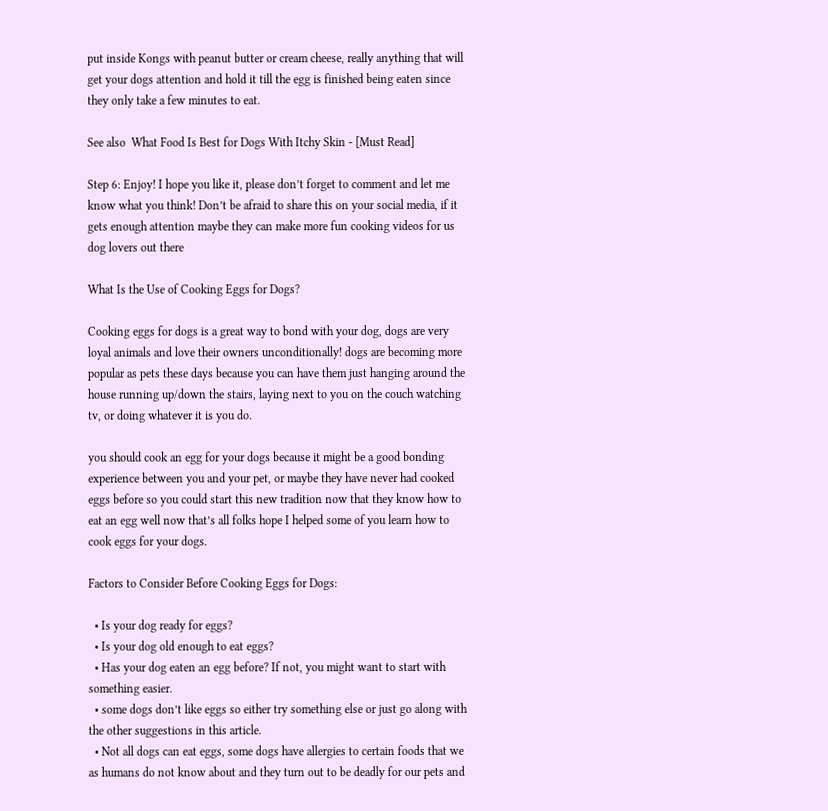put inside Kongs with peanut butter or cream cheese, really anything that will get your dogs attention and hold it till the egg is finished being eaten since they only take a few minutes to eat.

See also  What Food Is Best for Dogs With Itchy Skin - [Must Read]

Step 6: Enjoy! I hope you like it, please don’t forget to comment and let me know what you think! Don’t be afraid to share this on your social media, if it gets enough attention maybe they can make more fun cooking videos for us dog lovers out there

What Is the Use of Cooking Eggs for Dogs?

Cooking eggs for dogs is a great way to bond with your dog, dogs are very loyal animals and love their owners unconditionally! dogs are becoming more popular as pets these days because you can have them just hanging around the house running up/down the stairs, laying next to you on the couch watching tv, or doing whatever it is you do.

you should cook an egg for your dogs because it might be a good bonding experience between you and your pet, or maybe they have never had cooked eggs before so you could start this new tradition now that they know how to eat an egg well now that’s all folks hope I helped some of you learn how to cook eggs for your dogs.

Factors to Consider Before Cooking Eggs for Dogs:

  • Is your dog ready for eggs?
  • Is your dog old enough to eat eggs?
  • Has your dog eaten an egg before? If not, you might want to start with something easier.
  • some dogs don’t like eggs so either try something else or just go along with the other suggestions in this article.
  • Not all dogs can eat eggs, some dogs have allergies to certain foods that we as humans do not know about and they turn out to be deadly for our pets and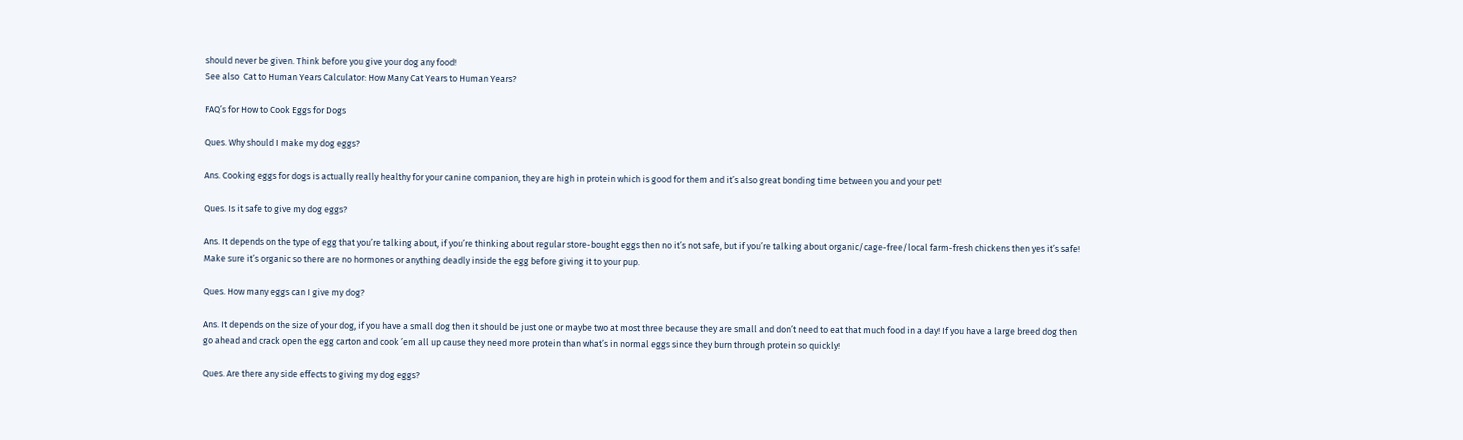should never be given. Think before you give your dog any food!
See also  Cat to Human Years Calculator: How Many Cat Years to Human Years?

FAQ’s for How to Cook Eggs for Dogs

Ques. Why should I make my dog eggs?

Ans. Cooking eggs for dogs is actually really healthy for your canine companion, they are high in protein which is good for them and it’s also great bonding time between you and your pet!

Ques. Is it safe to give my dog eggs?

Ans. It depends on the type of egg that you’re talking about, if you’re thinking about regular store-bought eggs then no it’s not safe, but if you’re talking about organic/cage-free/local farm-fresh chickens then yes it’s safe! Make sure it’s organic so there are no hormones or anything deadly inside the egg before giving it to your pup.

Ques. How many eggs can I give my dog?

Ans. It depends on the size of your dog, if you have a small dog then it should be just one or maybe two at most three because they are small and don’t need to eat that much food in a day! If you have a large breed dog then go ahead and crack open the egg carton and cook ’em all up cause they need more protein than what’s in normal eggs since they burn through protein so quickly!

Ques. Are there any side effects to giving my dog eggs?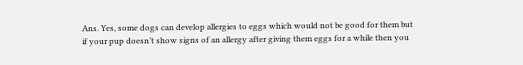Ans. Yes, some dogs can develop allergies to eggs which would not be good for them but if your pup doesn’t show signs of an allergy after giving them eggs for a while then you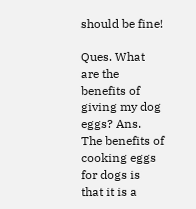should be fine!

Ques. What are the benefits of giving my dog eggs? Ans. The benefits of cooking eggs for dogs is that it is a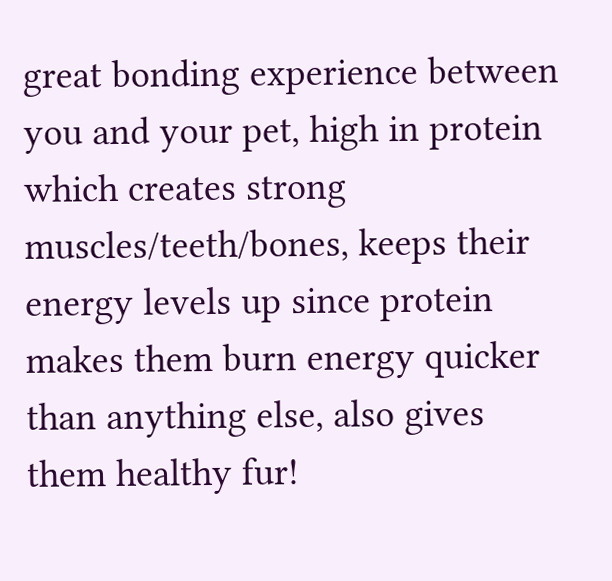great bonding experience between you and your pet, high in protein which creates strong muscles/teeth/bones, keeps their energy levels up since protein makes them burn energy quicker than anything else, also gives them healthy fur!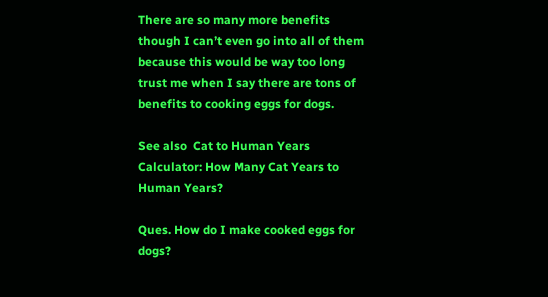There are so many more benefits though I can’t even go into all of them because this would be way too long trust me when I say there are tons of benefits to cooking eggs for dogs.

See also  Cat to Human Years Calculator: How Many Cat Years to Human Years?

Ques. How do I make cooked eggs for dogs?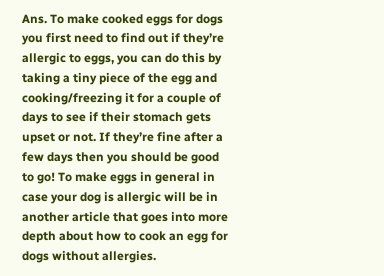Ans. To make cooked eggs for dogs you first need to find out if they’re allergic to eggs, you can do this by taking a tiny piece of the egg and cooking/freezing it for a couple of days to see if their stomach gets upset or not. If they’re fine after a few days then you should be good to go! To make eggs in general in case your dog is allergic will be in another article that goes into more depth about how to cook an egg for dogs without allergies.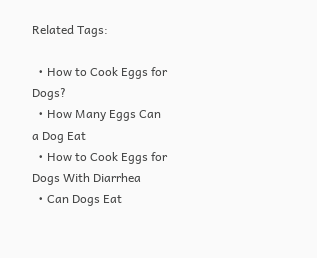Related Tags:

  • How to Cook Eggs for Dogs?
  • How Many Eggs Can a Dog Eat
  • How to Cook Eggs for Dogs With Diarrhea
  • Can Dogs Eat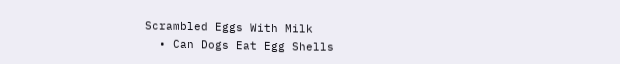Scrambled Eggs With Milk
  • Can Dogs Eat Egg Shells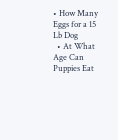• How Many Eggs for a 15 Lb Dog
  • At What Age Can Puppies Eat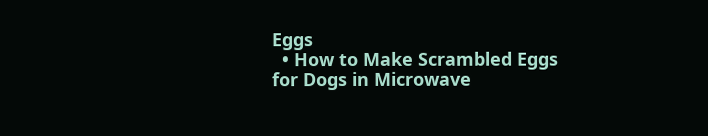Eggs
  • How to Make Scrambled Eggs for Dogs in Microwave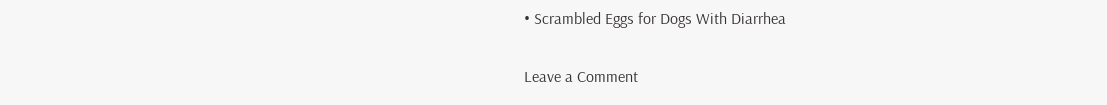• Scrambled Eggs for Dogs With Diarrhea

Leave a Comment